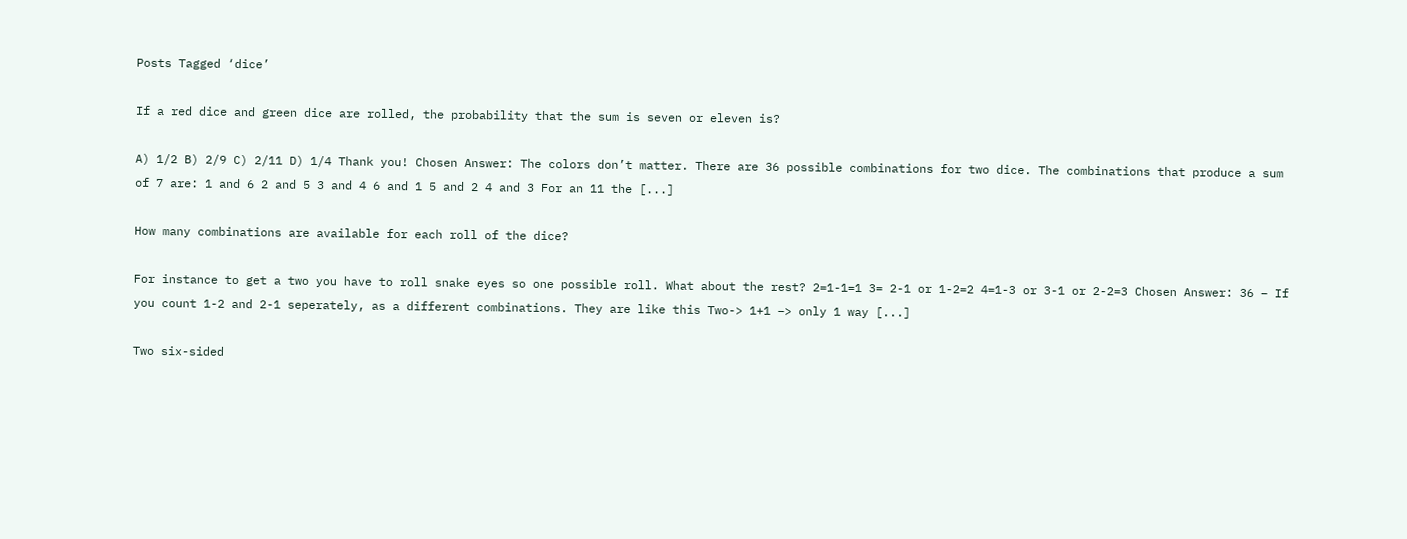Posts Tagged ‘dice’

If a red dice and green dice are rolled, the probability that the sum is seven or eleven is?

A) 1/2 B) 2/9 C) 2/11 D) 1/4 Thank you! Chosen Answer: The colors don’t matter. There are 36 possible combinations for two dice. The combinations that produce a sum of 7 are: 1 and 6 2 and 5 3 and 4 6 and 1 5 and 2 4 and 3 For an 11 the [...]

How many combinations are available for each roll of the dice?

For instance to get a two you have to roll snake eyes so one possible roll. What about the rest? 2=1-1=1 3= 2-1 or 1-2=2 4=1-3 or 3-1 or 2-2=3 Chosen Answer: 36 – If you count 1-2 and 2-1 seperately, as a different combinations. They are like this Two-> 1+1 –> only 1 way [...]

Two six-sided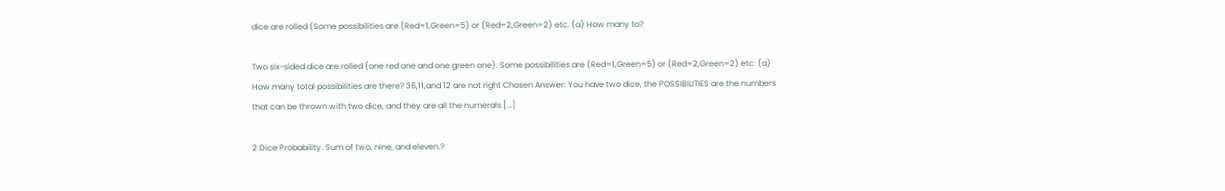dice are rolled (Some possibilities are (Red=1,Green=5) or (Red=2,Green=2) etc. (a) How many to?

Two six-sided dice are rolled (one red one and one green one). Some possibilities are (Red=1,Green=5) or (Red=2,Green=2) etc. (a) How many total possibilities are there? 36,11,and 12 are not right Chosen Answer: You have two dice, the POSSIBILITIES are the numbers that can be thrown with two dice, and they are all the numerals [...]

2 Dice Probability. Sum of two, nine, and eleven.?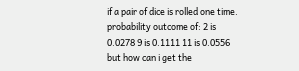if a pair of dice is rolled one time. probability outcome of: 2 is 0.0278 9 is 0.1111 11 is 0.0556 but how can i get the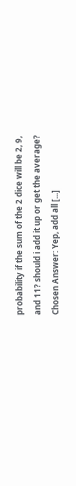probability if the sum of the 2 dice will be 2, 9, and 11? should i add it up or get the average? Chosen Answer: Yep, add all [...]